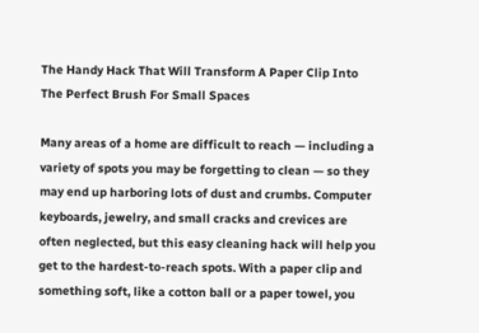The Handy Hack That Will Transform A Paper Clip Into The Perfect Brush For Small Spaces

Many areas of a home are difficult to reach — including a variety of spots you may be forgetting to clean — so they may end up harboring lots of dust and crumbs. Computer keyboards, jewelry, and small cracks and crevices are often neglected, but this easy cleaning hack will help you get to the hardest-to-reach spots. With a paper clip and something soft, like a cotton ball or a paper towel, you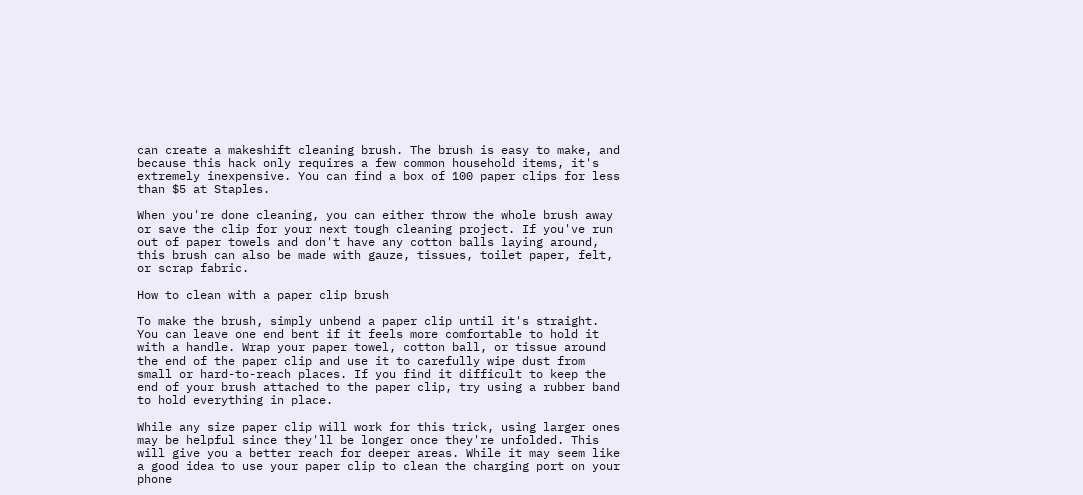can create a makeshift cleaning brush. The brush is easy to make, and because this hack only requires a few common household items, it's extremely inexpensive. You can find a box of 100 paper clips for less than $5 at Staples.

When you're done cleaning, you can either throw the whole brush away or save the clip for your next tough cleaning project. If you've run out of paper towels and don't have any cotton balls laying around, this brush can also be made with gauze, tissues, toilet paper, felt, or scrap fabric.

How to clean with a paper clip brush

To make the brush, simply unbend a paper clip until it's straight. You can leave one end bent if it feels more comfortable to hold it with a handle. Wrap your paper towel, cotton ball, or tissue around the end of the paper clip and use it to carefully wipe dust from small or hard-to-reach places. If you find it difficult to keep the end of your brush attached to the paper clip, try using a rubber band to hold everything in place.

While any size paper clip will work for this trick, using larger ones may be helpful since they'll be longer once they're unfolded. This will give you a better reach for deeper areas. While it may seem like a good idea to use your paper clip to clean the charging port on your phone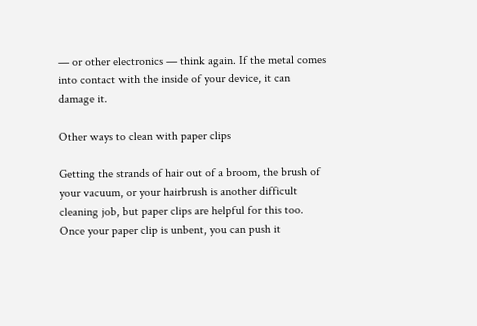— or other electronics — think again. If the metal comes into contact with the inside of your device, it can damage it.

Other ways to clean with paper clips

Getting the strands of hair out of a broom, the brush of your vacuum, or your hairbrush is another difficult cleaning job, but paper clips are helpful for this too. Once your paper clip is unbent, you can push it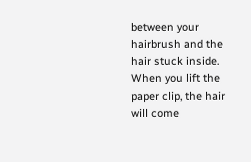between your hairbrush and the hair stuck inside. When you lift the paper clip, the hair will come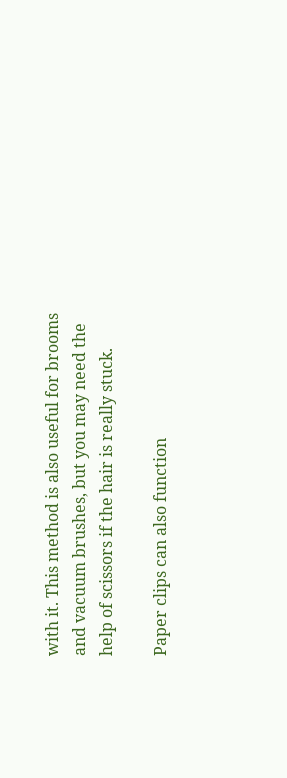with it. This method is also useful for brooms and vacuum brushes, but you may need the help of scissors if the hair is really stuck.

Paper clips can also function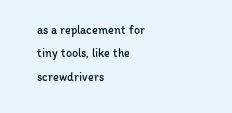as a replacement for tiny tools, like the screwdrivers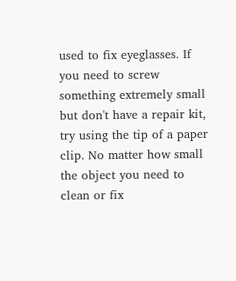used to fix eyeglasses. If you need to screw something extremely small but don't have a repair kit, try using the tip of a paper clip. No matter how small the object you need to clean or fix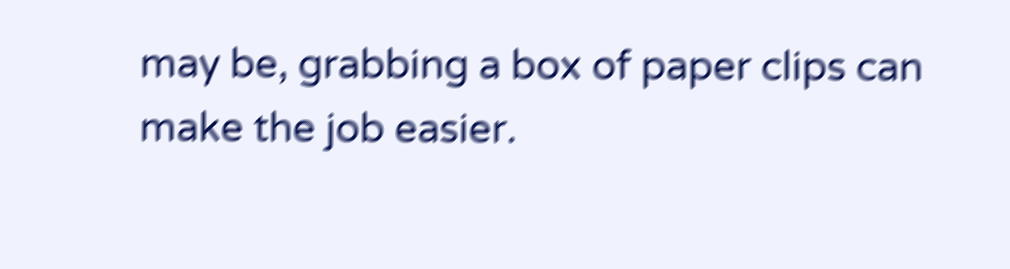may be, grabbing a box of paper clips can make the job easier.